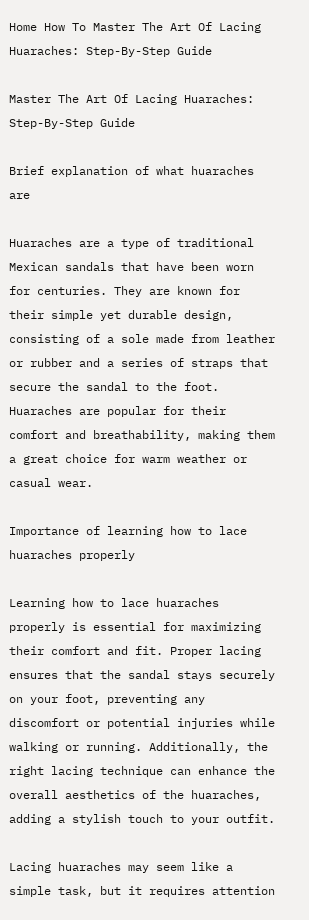Home How To Master The Art Of Lacing Huaraches: Step-By-Step Guide

Master The Art Of Lacing Huaraches: Step-By-Step Guide

Brief explanation of what huaraches are

Huaraches are a type of traditional Mexican sandals that have been worn for centuries. They are known for their simple yet durable design, consisting of a sole made from leather or rubber and a series of straps that secure the sandal to the foot. Huaraches are popular for their comfort and breathability, making them a great choice for warm weather or casual wear.

Importance of learning how to lace huaraches properly

Learning how to lace huaraches properly is essential for maximizing their comfort and fit. Proper lacing ensures that the sandal stays securely on your foot, preventing any discomfort or potential injuries while walking or running. Additionally, the right lacing technique can enhance the overall aesthetics of the huaraches, adding a stylish touch to your outfit.

Lacing huaraches may seem like a simple task, but it requires attention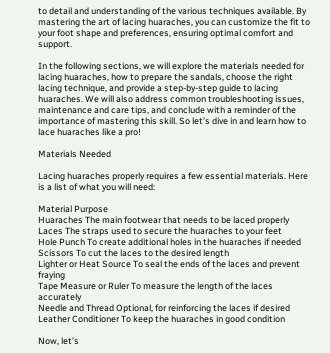to detail and understanding of the various techniques available. By mastering the art of lacing huaraches, you can customize the fit to your foot shape and preferences, ensuring optimal comfort and support.

In the following sections, we will explore the materials needed for lacing huaraches, how to prepare the sandals, choose the right lacing technique, and provide a step-by-step guide to lacing huaraches. We will also address common troubleshooting issues, maintenance and care tips, and conclude with a reminder of the importance of mastering this skill. So let’s dive in and learn how to lace huaraches like a pro!

Materials Needed

Lacing huaraches properly requires a few essential materials. Here is a list of what you will need:

Material Purpose
Huaraches The main footwear that needs to be laced properly
Laces The straps used to secure the huaraches to your feet
Hole Punch To create additional holes in the huaraches if needed
Scissors To cut the laces to the desired length
Lighter or Heat Source To seal the ends of the laces and prevent fraying
Tape Measure or Ruler To measure the length of the laces accurately
Needle and Thread Optional, for reinforcing the laces if desired
Leather Conditioner To keep the huaraches in good condition

Now, let’s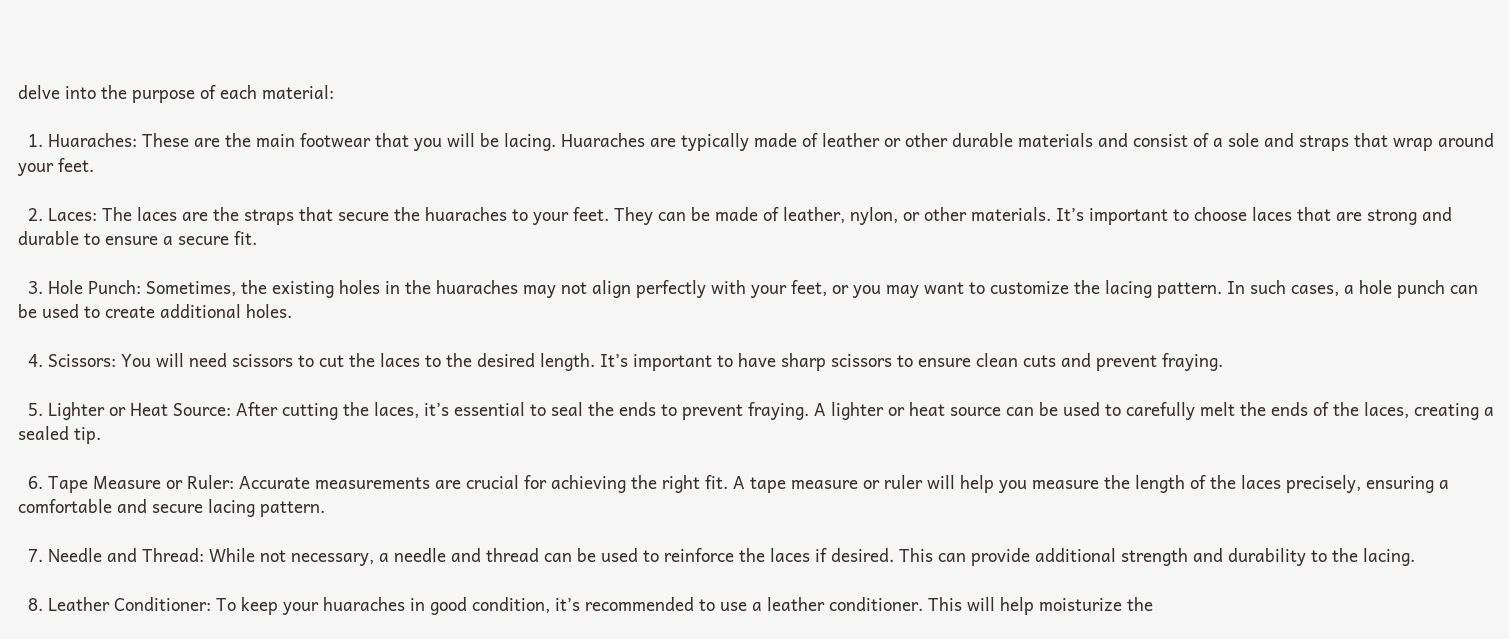delve into the purpose of each material:

  1. Huaraches: These are the main footwear that you will be lacing. Huaraches are typically made of leather or other durable materials and consist of a sole and straps that wrap around your feet.

  2. Laces: The laces are the straps that secure the huaraches to your feet. They can be made of leather, nylon, or other materials. It’s important to choose laces that are strong and durable to ensure a secure fit.

  3. Hole Punch: Sometimes, the existing holes in the huaraches may not align perfectly with your feet, or you may want to customize the lacing pattern. In such cases, a hole punch can be used to create additional holes.

  4. Scissors: You will need scissors to cut the laces to the desired length. It’s important to have sharp scissors to ensure clean cuts and prevent fraying.

  5. Lighter or Heat Source: After cutting the laces, it’s essential to seal the ends to prevent fraying. A lighter or heat source can be used to carefully melt the ends of the laces, creating a sealed tip.

  6. Tape Measure or Ruler: Accurate measurements are crucial for achieving the right fit. A tape measure or ruler will help you measure the length of the laces precisely, ensuring a comfortable and secure lacing pattern.

  7. Needle and Thread: While not necessary, a needle and thread can be used to reinforce the laces if desired. This can provide additional strength and durability to the lacing.

  8. Leather Conditioner: To keep your huaraches in good condition, it’s recommended to use a leather conditioner. This will help moisturize the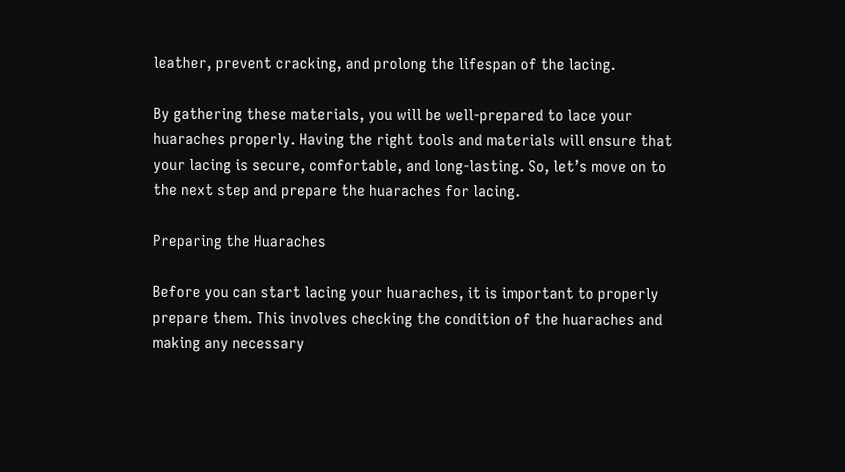leather, prevent cracking, and prolong the lifespan of the lacing.

By gathering these materials, you will be well-prepared to lace your huaraches properly. Having the right tools and materials will ensure that your lacing is secure, comfortable, and long-lasting. So, let’s move on to the next step and prepare the huaraches for lacing.

Preparing the Huaraches

Before you can start lacing your huaraches, it is important to properly prepare them. This involves checking the condition of the huaraches and making any necessary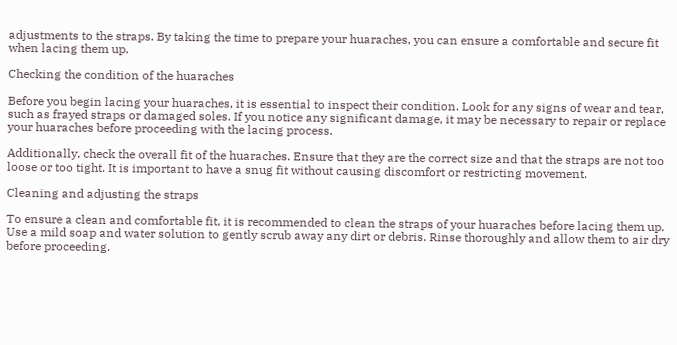adjustments to the straps. By taking the time to prepare your huaraches, you can ensure a comfortable and secure fit when lacing them up.

Checking the condition of the huaraches

Before you begin lacing your huaraches, it is essential to inspect their condition. Look for any signs of wear and tear, such as frayed straps or damaged soles. If you notice any significant damage, it may be necessary to repair or replace your huaraches before proceeding with the lacing process.

Additionally, check the overall fit of the huaraches. Ensure that they are the correct size and that the straps are not too loose or too tight. It is important to have a snug fit without causing discomfort or restricting movement.

Cleaning and adjusting the straps

To ensure a clean and comfortable fit, it is recommended to clean the straps of your huaraches before lacing them up. Use a mild soap and water solution to gently scrub away any dirt or debris. Rinse thoroughly and allow them to air dry before proceeding.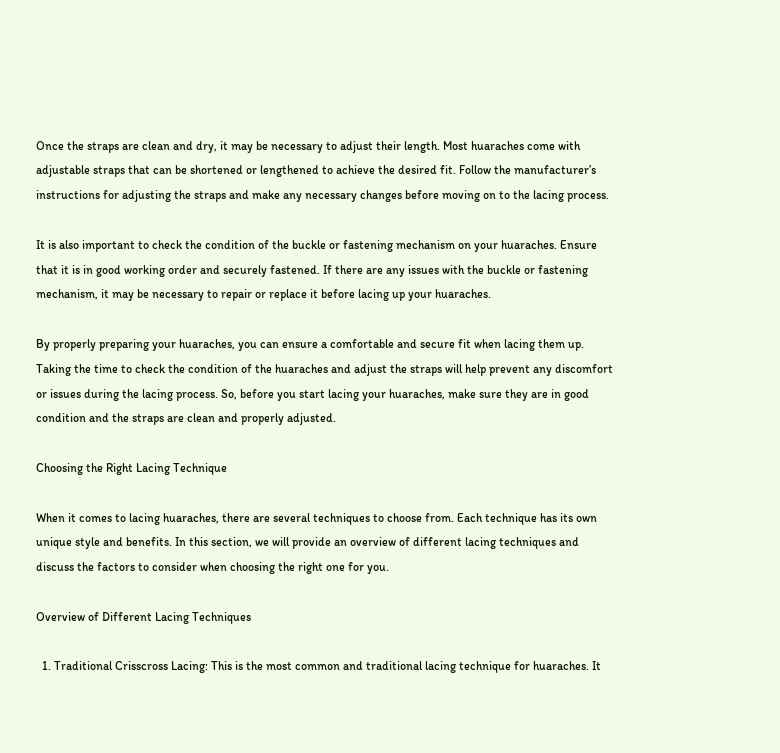Once the straps are clean and dry, it may be necessary to adjust their length. Most huaraches come with adjustable straps that can be shortened or lengthened to achieve the desired fit. Follow the manufacturer’s instructions for adjusting the straps and make any necessary changes before moving on to the lacing process.

It is also important to check the condition of the buckle or fastening mechanism on your huaraches. Ensure that it is in good working order and securely fastened. If there are any issues with the buckle or fastening mechanism, it may be necessary to repair or replace it before lacing up your huaraches.

By properly preparing your huaraches, you can ensure a comfortable and secure fit when lacing them up. Taking the time to check the condition of the huaraches and adjust the straps will help prevent any discomfort or issues during the lacing process. So, before you start lacing your huaraches, make sure they are in good condition and the straps are clean and properly adjusted.

Choosing the Right Lacing Technique

When it comes to lacing huaraches, there are several techniques to choose from. Each technique has its own unique style and benefits. In this section, we will provide an overview of different lacing techniques and discuss the factors to consider when choosing the right one for you.

Overview of Different Lacing Techniques

  1. Traditional Crisscross Lacing: This is the most common and traditional lacing technique for huaraches. It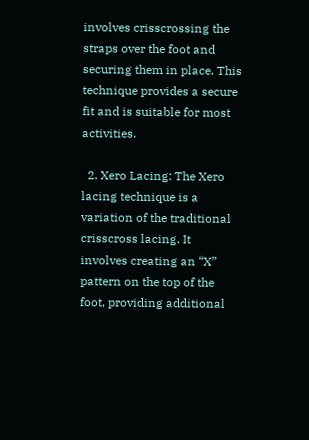involves crisscrossing the straps over the foot and securing them in place. This technique provides a secure fit and is suitable for most activities.

  2. Xero Lacing: The Xero lacing technique is a variation of the traditional crisscross lacing. It involves creating an “X” pattern on the top of the foot, providing additional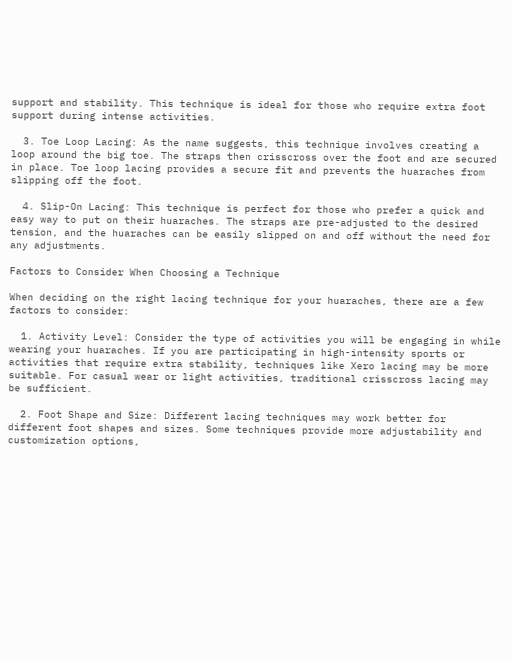support and stability. This technique is ideal for those who require extra foot support during intense activities.

  3. Toe Loop Lacing: As the name suggests, this technique involves creating a loop around the big toe. The straps then crisscross over the foot and are secured in place. Toe loop lacing provides a secure fit and prevents the huaraches from slipping off the foot.

  4. Slip-On Lacing: This technique is perfect for those who prefer a quick and easy way to put on their huaraches. The straps are pre-adjusted to the desired tension, and the huaraches can be easily slipped on and off without the need for any adjustments.

Factors to Consider When Choosing a Technique

When deciding on the right lacing technique for your huaraches, there are a few factors to consider:

  1. Activity Level: Consider the type of activities you will be engaging in while wearing your huaraches. If you are participating in high-intensity sports or activities that require extra stability, techniques like Xero lacing may be more suitable. For casual wear or light activities, traditional crisscross lacing may be sufficient.

  2. Foot Shape and Size: Different lacing techniques may work better for different foot shapes and sizes. Some techniques provide more adjustability and customization options,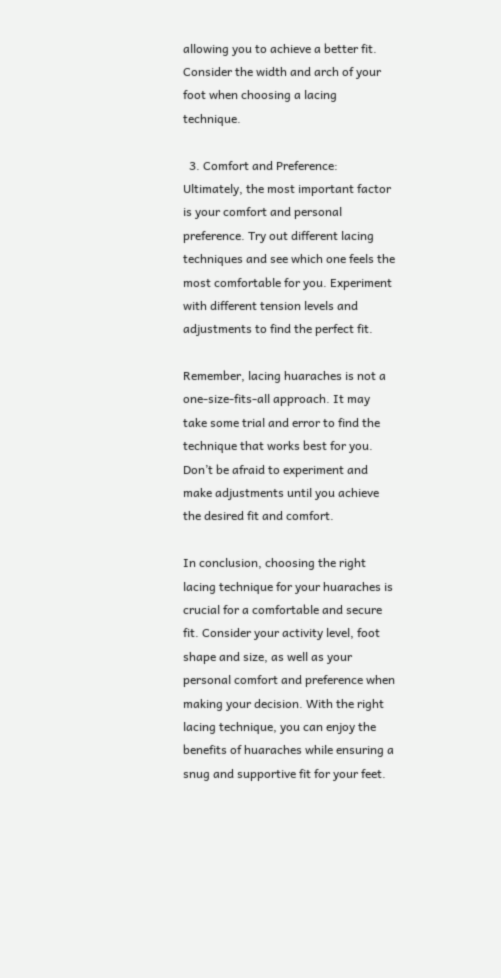allowing you to achieve a better fit. Consider the width and arch of your foot when choosing a lacing technique.

  3. Comfort and Preference: Ultimately, the most important factor is your comfort and personal preference. Try out different lacing techniques and see which one feels the most comfortable for you. Experiment with different tension levels and adjustments to find the perfect fit.

Remember, lacing huaraches is not a one-size-fits-all approach. It may take some trial and error to find the technique that works best for you. Don’t be afraid to experiment and make adjustments until you achieve the desired fit and comfort.

In conclusion, choosing the right lacing technique for your huaraches is crucial for a comfortable and secure fit. Consider your activity level, foot shape and size, as well as your personal comfort and preference when making your decision. With the right lacing technique, you can enjoy the benefits of huaraches while ensuring a snug and supportive fit for your feet.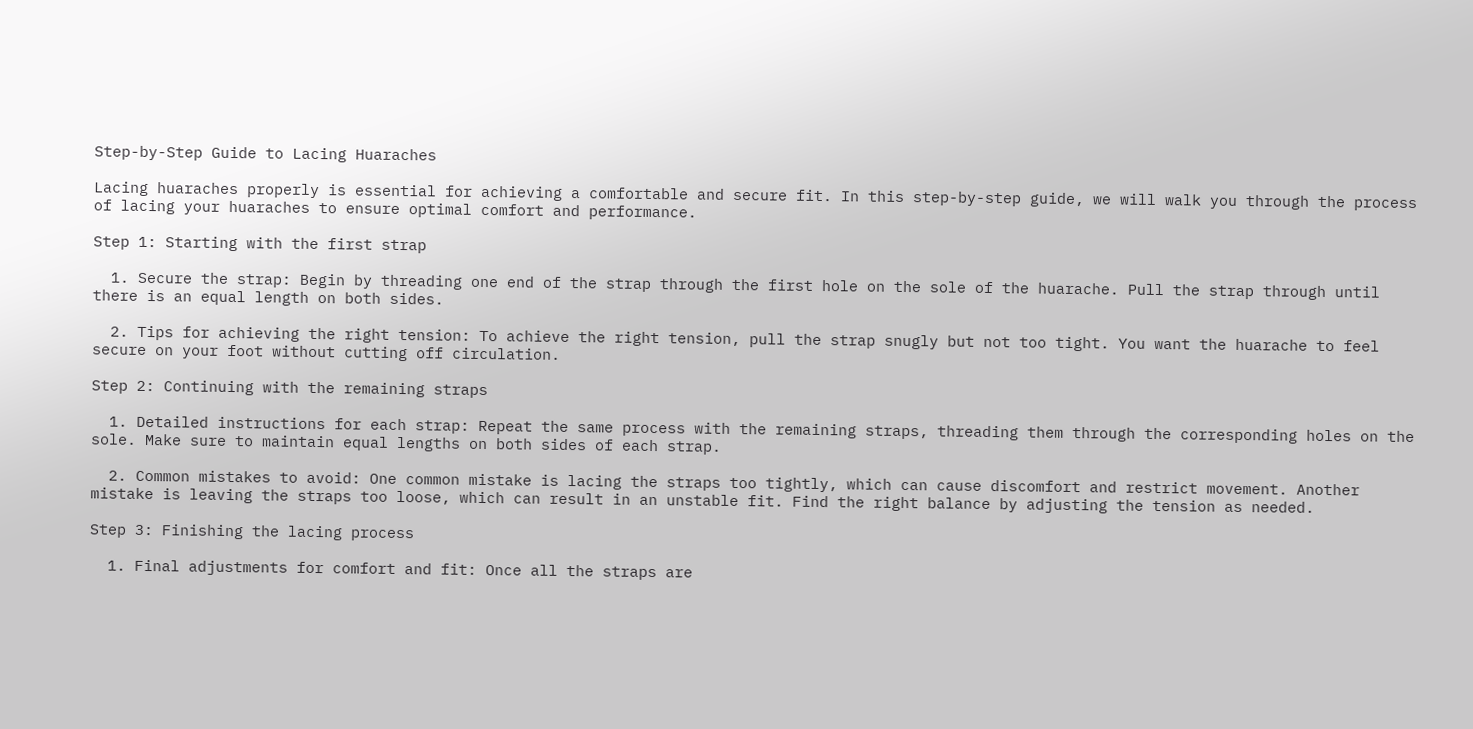Step-by-Step Guide to Lacing Huaraches

Lacing huaraches properly is essential for achieving a comfortable and secure fit. In this step-by-step guide, we will walk you through the process of lacing your huaraches to ensure optimal comfort and performance.

Step 1: Starting with the first strap

  1. Secure the strap: Begin by threading one end of the strap through the first hole on the sole of the huarache. Pull the strap through until there is an equal length on both sides.

  2. Tips for achieving the right tension: To achieve the right tension, pull the strap snugly but not too tight. You want the huarache to feel secure on your foot without cutting off circulation.

Step 2: Continuing with the remaining straps

  1. Detailed instructions for each strap: Repeat the same process with the remaining straps, threading them through the corresponding holes on the sole. Make sure to maintain equal lengths on both sides of each strap.

  2. Common mistakes to avoid: One common mistake is lacing the straps too tightly, which can cause discomfort and restrict movement. Another mistake is leaving the straps too loose, which can result in an unstable fit. Find the right balance by adjusting the tension as needed.

Step 3: Finishing the lacing process

  1. Final adjustments for comfort and fit: Once all the straps are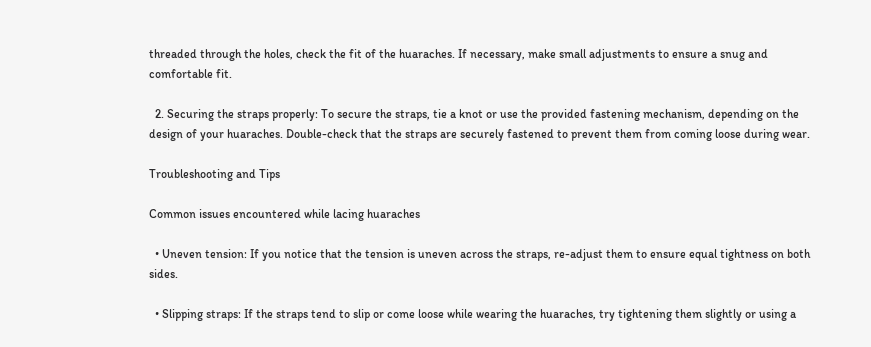threaded through the holes, check the fit of the huaraches. If necessary, make small adjustments to ensure a snug and comfortable fit.

  2. Securing the straps properly: To secure the straps, tie a knot or use the provided fastening mechanism, depending on the design of your huaraches. Double-check that the straps are securely fastened to prevent them from coming loose during wear.

Troubleshooting and Tips

Common issues encountered while lacing huaraches

  • Uneven tension: If you notice that the tension is uneven across the straps, re-adjust them to ensure equal tightness on both sides.

  • Slipping straps: If the straps tend to slip or come loose while wearing the huaraches, try tightening them slightly or using a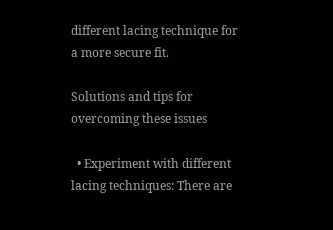different lacing technique for a more secure fit.

Solutions and tips for overcoming these issues

  • Experiment with different lacing techniques: There are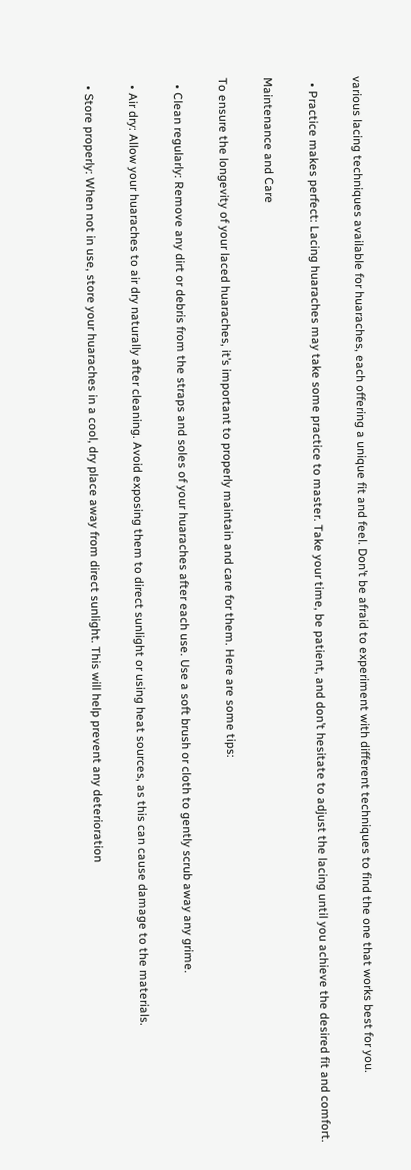various lacing techniques available for huaraches, each offering a unique fit and feel. Don’t be afraid to experiment with different techniques to find the one that works best for you.

  • Practice makes perfect: Lacing huaraches may take some practice to master. Take your time, be patient, and don’t hesitate to adjust the lacing until you achieve the desired fit and comfort.

Maintenance and Care

To ensure the longevity of your laced huaraches, it’s important to properly maintain and care for them. Here are some tips:

  • Clean regularly: Remove any dirt or debris from the straps and soles of your huaraches after each use. Use a soft brush or cloth to gently scrub away any grime.

  • Air dry: Allow your huaraches to air dry naturally after cleaning. Avoid exposing them to direct sunlight or using heat sources, as this can cause damage to the materials.

  • Store properly: When not in use, store your huaraches in a cool, dry place away from direct sunlight. This will help prevent any deterioration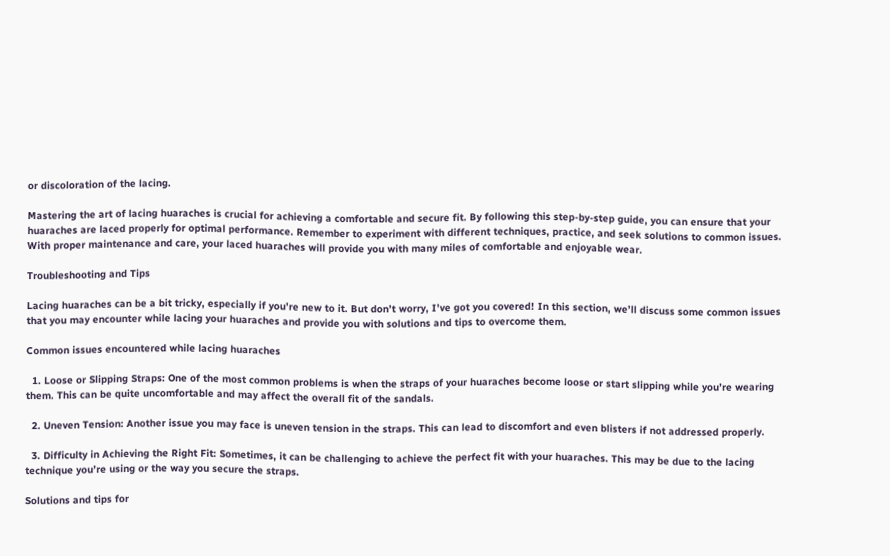or discoloration of the lacing.

Mastering the art of lacing huaraches is crucial for achieving a comfortable and secure fit. By following this step-by-step guide, you can ensure that your huaraches are laced properly for optimal performance. Remember to experiment with different techniques, practice, and seek solutions to common issues. With proper maintenance and care, your laced huaraches will provide you with many miles of comfortable and enjoyable wear.

Troubleshooting and Tips

Lacing huaraches can be a bit tricky, especially if you’re new to it. But don’t worry, I’ve got you covered! In this section, we’ll discuss some common issues that you may encounter while lacing your huaraches and provide you with solutions and tips to overcome them.

Common issues encountered while lacing huaraches

  1. Loose or Slipping Straps: One of the most common problems is when the straps of your huaraches become loose or start slipping while you’re wearing them. This can be quite uncomfortable and may affect the overall fit of the sandals.

  2. Uneven Tension: Another issue you may face is uneven tension in the straps. This can lead to discomfort and even blisters if not addressed properly.

  3. Difficulty in Achieving the Right Fit: Sometimes, it can be challenging to achieve the perfect fit with your huaraches. This may be due to the lacing technique you’re using or the way you secure the straps.

Solutions and tips for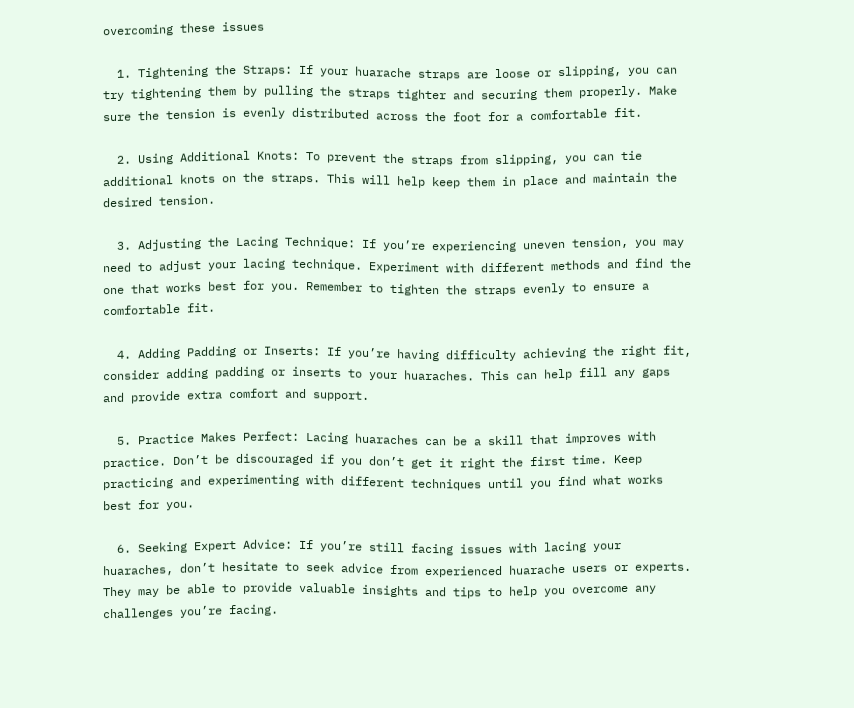overcoming these issues

  1. Tightening the Straps: If your huarache straps are loose or slipping, you can try tightening them by pulling the straps tighter and securing them properly. Make sure the tension is evenly distributed across the foot for a comfortable fit.

  2. Using Additional Knots: To prevent the straps from slipping, you can tie additional knots on the straps. This will help keep them in place and maintain the desired tension.

  3. Adjusting the Lacing Technique: If you’re experiencing uneven tension, you may need to adjust your lacing technique. Experiment with different methods and find the one that works best for you. Remember to tighten the straps evenly to ensure a comfortable fit.

  4. Adding Padding or Inserts: If you’re having difficulty achieving the right fit, consider adding padding or inserts to your huaraches. This can help fill any gaps and provide extra comfort and support.

  5. Practice Makes Perfect: Lacing huaraches can be a skill that improves with practice. Don’t be discouraged if you don’t get it right the first time. Keep practicing and experimenting with different techniques until you find what works best for you.

  6. Seeking Expert Advice: If you’re still facing issues with lacing your huaraches, don’t hesitate to seek advice from experienced huarache users or experts. They may be able to provide valuable insights and tips to help you overcome any challenges you’re facing.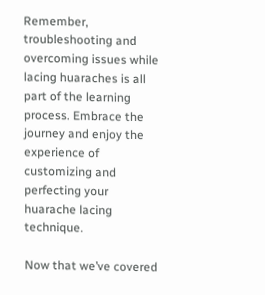Remember, troubleshooting and overcoming issues while lacing huaraches is all part of the learning process. Embrace the journey and enjoy the experience of customizing and perfecting your huarache lacing technique.

Now that we’ve covered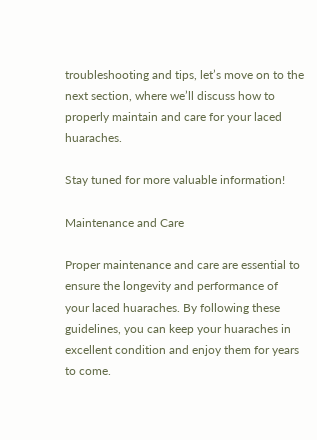troubleshooting and tips, let’s move on to the next section, where we’ll discuss how to properly maintain and care for your laced huaraches.

Stay tuned for more valuable information!

Maintenance and Care

Proper maintenance and care are essential to ensure the longevity and performance of your laced huaraches. By following these guidelines, you can keep your huaraches in excellent condition and enjoy them for years to come.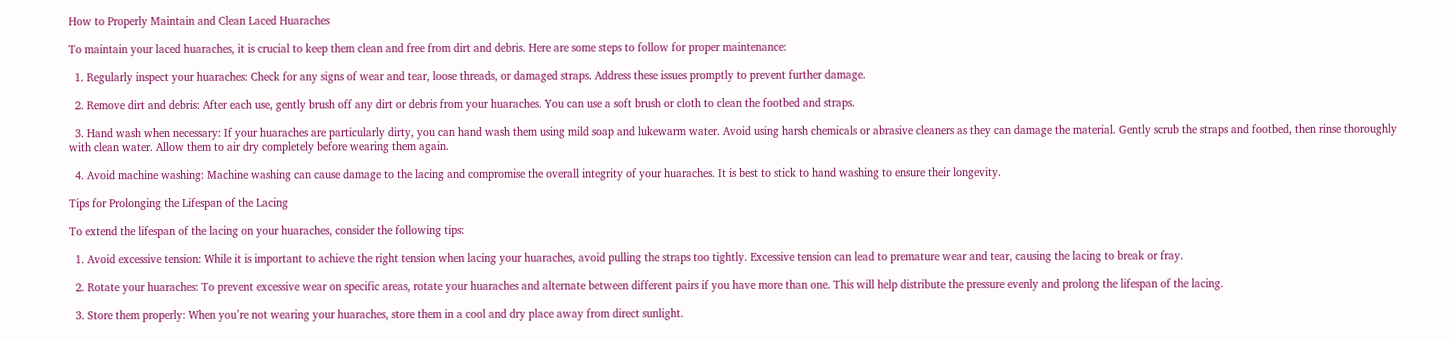How to Properly Maintain and Clean Laced Huaraches

To maintain your laced huaraches, it is crucial to keep them clean and free from dirt and debris. Here are some steps to follow for proper maintenance:

  1. Regularly inspect your huaraches: Check for any signs of wear and tear, loose threads, or damaged straps. Address these issues promptly to prevent further damage.

  2. Remove dirt and debris: After each use, gently brush off any dirt or debris from your huaraches. You can use a soft brush or cloth to clean the footbed and straps.

  3. Hand wash when necessary: If your huaraches are particularly dirty, you can hand wash them using mild soap and lukewarm water. Avoid using harsh chemicals or abrasive cleaners as they can damage the material. Gently scrub the straps and footbed, then rinse thoroughly with clean water. Allow them to air dry completely before wearing them again.

  4. Avoid machine washing: Machine washing can cause damage to the lacing and compromise the overall integrity of your huaraches. It is best to stick to hand washing to ensure their longevity.

Tips for Prolonging the Lifespan of the Lacing

To extend the lifespan of the lacing on your huaraches, consider the following tips:

  1. Avoid excessive tension: While it is important to achieve the right tension when lacing your huaraches, avoid pulling the straps too tightly. Excessive tension can lead to premature wear and tear, causing the lacing to break or fray.

  2. Rotate your huaraches: To prevent excessive wear on specific areas, rotate your huaraches and alternate between different pairs if you have more than one. This will help distribute the pressure evenly and prolong the lifespan of the lacing.

  3. Store them properly: When you’re not wearing your huaraches, store them in a cool and dry place away from direct sunlight.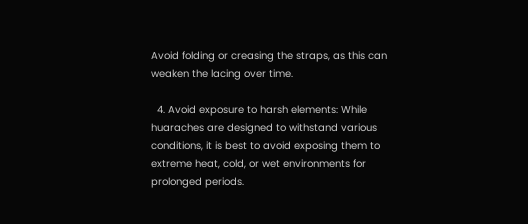Avoid folding or creasing the straps, as this can weaken the lacing over time.

  4. Avoid exposure to harsh elements: While huaraches are designed to withstand various conditions, it is best to avoid exposing them to extreme heat, cold, or wet environments for prolonged periods.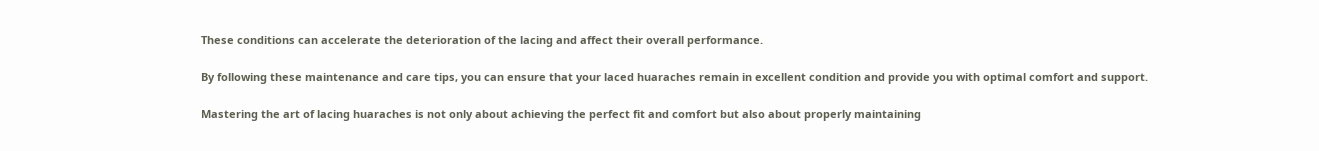These conditions can accelerate the deterioration of the lacing and affect their overall performance.

By following these maintenance and care tips, you can ensure that your laced huaraches remain in excellent condition and provide you with optimal comfort and support.

Mastering the art of lacing huaraches is not only about achieving the perfect fit and comfort but also about properly maintaining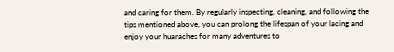and caring for them. By regularly inspecting, cleaning, and following the tips mentioned above, you can prolong the lifespan of your lacing and enjoy your huaraches for many adventures to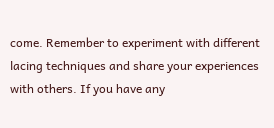come. Remember to experiment with different lacing techniques and share your experiences with others. If you have any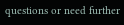questions or need further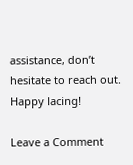assistance, don’t hesitate to reach out. Happy lacing!

Leave a Comment